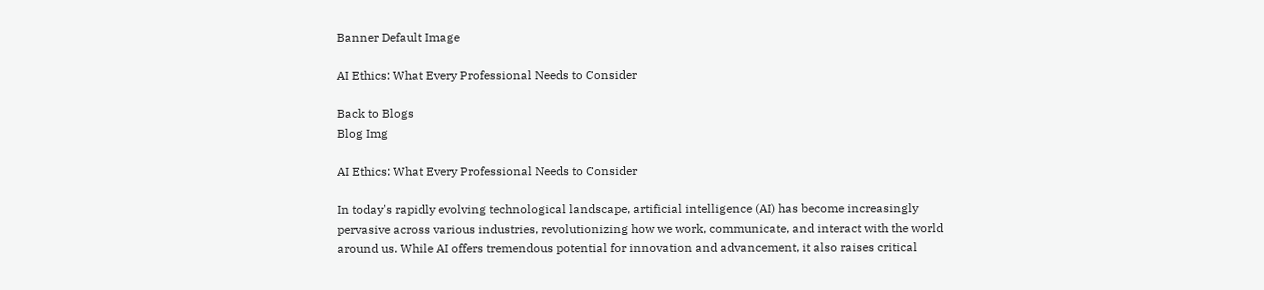Banner Default Image

AI Ethics: What Every Professional Needs to Consider

Back to Blogs
Blog Img

AI Ethics: What Every Professional Needs to Consider

In today's rapidly evolving technological landscape, artificial intelligence (AI) has become increasingly pervasive across various industries, revolutionizing how we work, communicate, and interact with the world around us. While AI offers tremendous potential for innovation and advancement, it also raises critical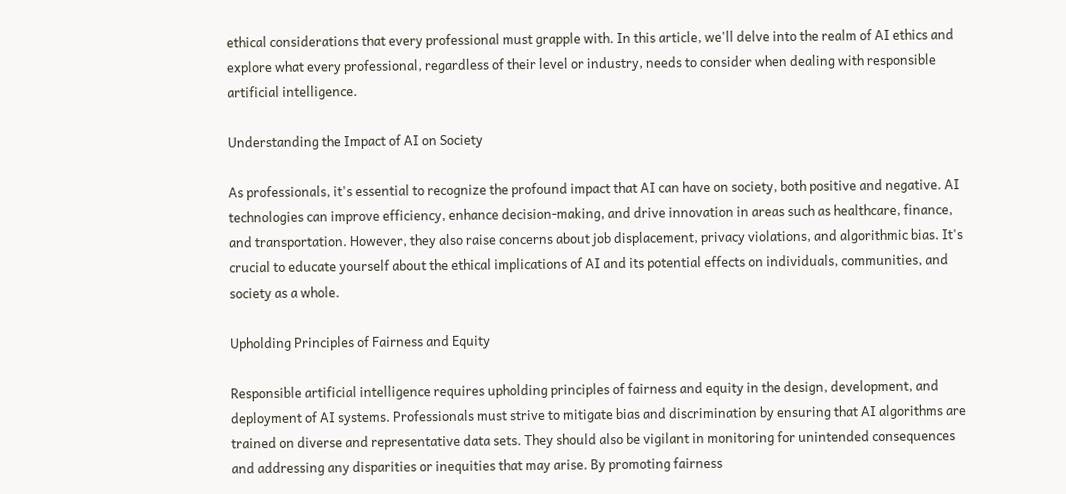ethical considerations that every professional must grapple with. In this article, we'll delve into the realm of AI ethics and explore what every professional, regardless of their level or industry, needs to consider when dealing with responsible artificial intelligence.

Understanding the Impact of AI on Society

As professionals, it's essential to recognize the profound impact that AI can have on society, both positive and negative. AI technologies can improve efficiency, enhance decision-making, and drive innovation in areas such as healthcare, finance, and transportation. However, they also raise concerns about job displacement, privacy violations, and algorithmic bias. It's crucial to educate yourself about the ethical implications of AI and its potential effects on individuals, communities, and society as a whole.

Upholding Principles of Fairness and Equity

Responsible artificial intelligence requires upholding principles of fairness and equity in the design, development, and deployment of AI systems. Professionals must strive to mitigate bias and discrimination by ensuring that AI algorithms are trained on diverse and representative data sets. They should also be vigilant in monitoring for unintended consequences and addressing any disparities or inequities that may arise. By promoting fairness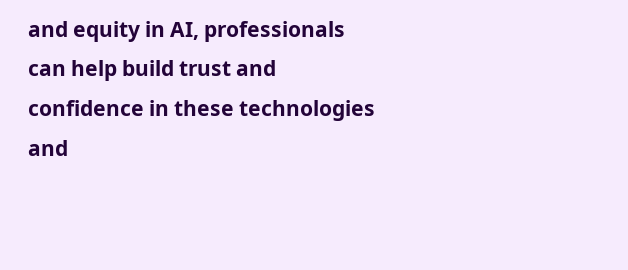and equity in AI, professionals can help build trust and confidence in these technologies and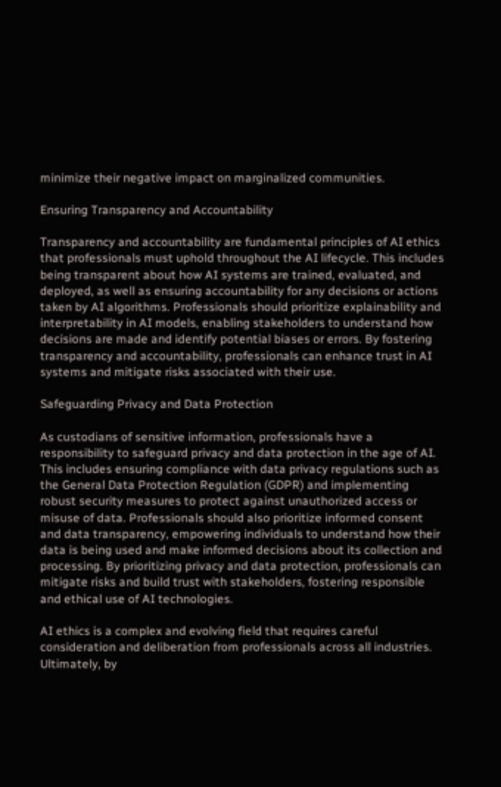minimize their negative impact on marginalized communities.

Ensuring Transparency and Accountability

Transparency and accountability are fundamental principles of AI ethics that professionals must uphold throughout the AI lifecycle. This includes being transparent about how AI systems are trained, evaluated, and deployed, as well as ensuring accountability for any decisions or actions taken by AI algorithms. Professionals should prioritize explainability and interpretability in AI models, enabling stakeholders to understand how decisions are made and identify potential biases or errors. By fostering transparency and accountability, professionals can enhance trust in AI systems and mitigate risks associated with their use.

Safeguarding Privacy and Data Protection

As custodians of sensitive information, professionals have a responsibility to safeguard privacy and data protection in the age of AI. This includes ensuring compliance with data privacy regulations such as the General Data Protection Regulation (GDPR) and implementing robust security measures to protect against unauthorized access or misuse of data. Professionals should also prioritize informed consent and data transparency, empowering individuals to understand how their data is being used and make informed decisions about its collection and processing. By prioritizing privacy and data protection, professionals can mitigate risks and build trust with stakeholders, fostering responsible and ethical use of AI technologies.

AI ethics is a complex and evolving field that requires careful consideration and deliberation from professionals across all industries. Ultimately, by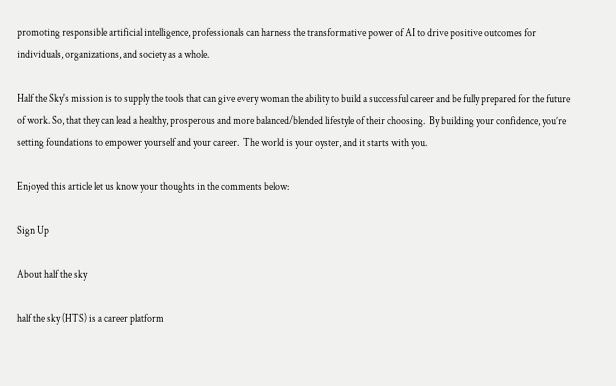promoting responsible artificial intelligence, professionals can harness the transformative power of AI to drive positive outcomes for individuals, organizations, and society as a whole.

Half the Sky's mission is to supply the tools that can give every woman the ability to build a successful career and be fully prepared for the future of work. So, that they can lead a healthy, prosperous and more balanced/blended lifestyle of their choosing.  By building your confidence, you’re setting foundations to empower yourself and your career.  The world is your oyster, and it starts with you.

Enjoyed this article let us know your thoughts in the comments below:

Sign Up

About half the sky

half the sky (HTS) is a career platform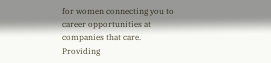for women connecting you to career opportunities at companies that care. Providing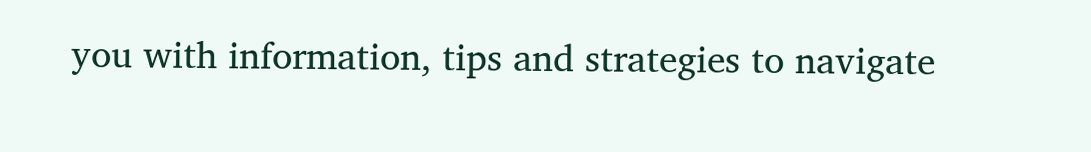you with information, tips and strategies to navigate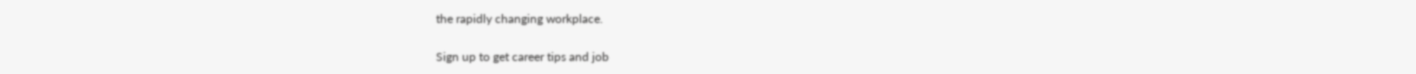the rapidly changing workplace.

Sign up to get career tips and job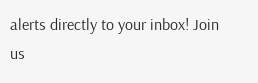alerts directly to your inbox! Join us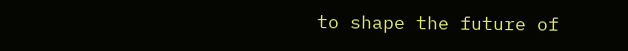to shape the future of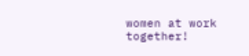women at work together!